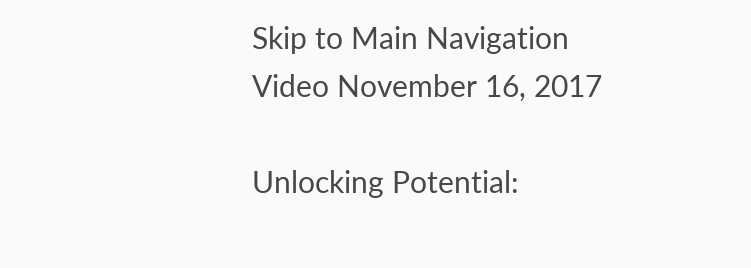Skip to Main Navigation
Video November 16, 2017

Unlocking Potential: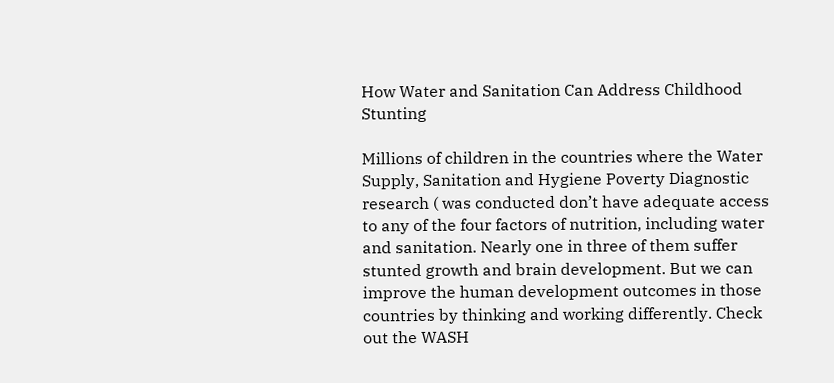How Water and Sanitation Can Address Childhood Stunting

Millions of children in the countries where the Water Supply, Sanitation and Hygiene Poverty Diagnostic research ( was conducted don’t have adequate access to any of the four factors of nutrition, including water and sanitation. Nearly one in three of them suffer stunted growth and brain development. But we can improve the human development outcomes in those countries by thinking and working differently. Check out the WASH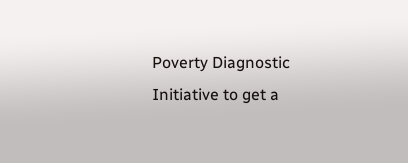Poverty Diagnostic Initiative to get a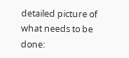detailed picture of what needs to be done: